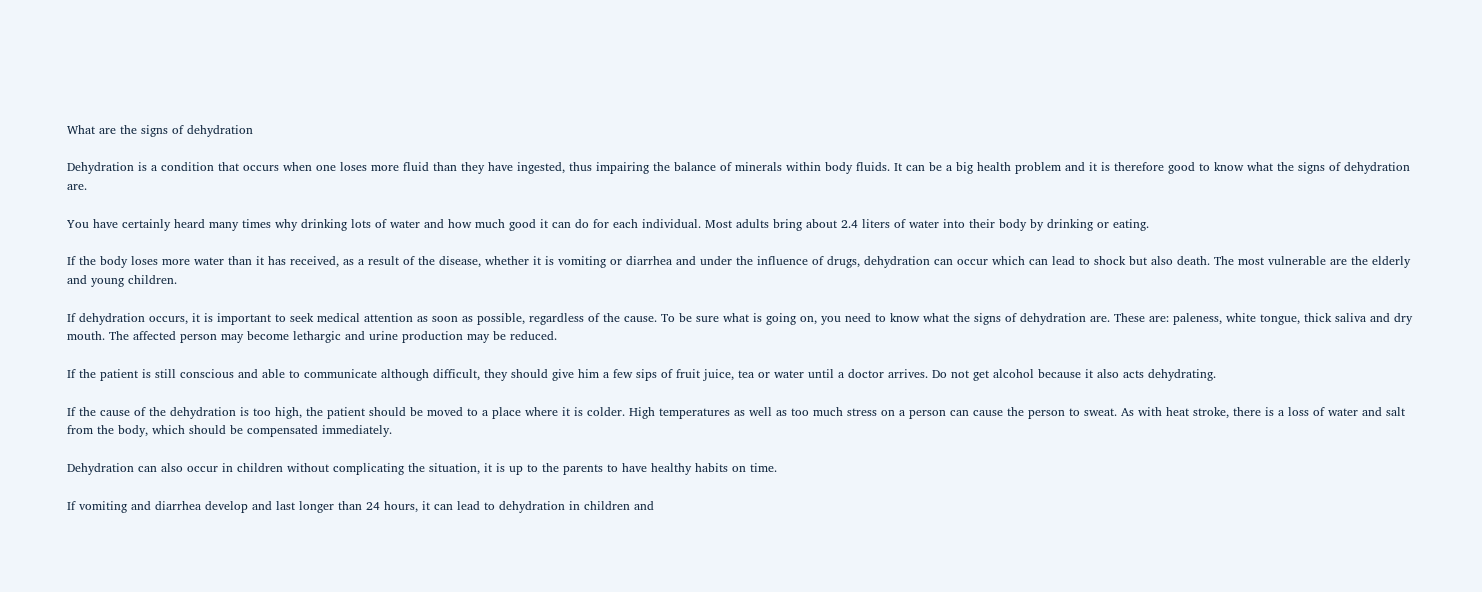What are the signs of dehydration

Dehydration is a condition that occurs when one loses more fluid than they have ingested, thus impairing the balance of minerals within body fluids. It can be a big health problem and it is therefore good to know what the signs of dehydration are.

You have certainly heard many times why drinking lots of water and how much good it can do for each individual. Most adults bring about 2.4 liters of water into their body by drinking or eating.

If the body loses more water than it has received, as a result of the disease, whether it is vomiting or diarrhea and under the influence of drugs, dehydration can occur which can lead to shock but also death. The most vulnerable are the elderly and young children.

If dehydration occurs, it is important to seek medical attention as soon as possible, regardless of the cause. To be sure what is going on, you need to know what the signs of dehydration are. These are: paleness, white tongue, thick saliva and dry mouth. The affected person may become lethargic and urine production may be reduced.

If the patient is still conscious and able to communicate although difficult, they should give him a few sips of fruit juice, tea or water until a doctor arrives. Do not get alcohol because it also acts dehydrating.

If the cause of the dehydration is too high, the patient should be moved to a place where it is colder. High temperatures as well as too much stress on a person can cause the person to sweat. As with heat stroke, there is a loss of water and salt from the body, which should be compensated immediately.

Dehydration can also occur in children without complicating the situation, it is up to the parents to have healthy habits on time.

If vomiting and diarrhea develop and last longer than 24 hours, it can lead to dehydration in children and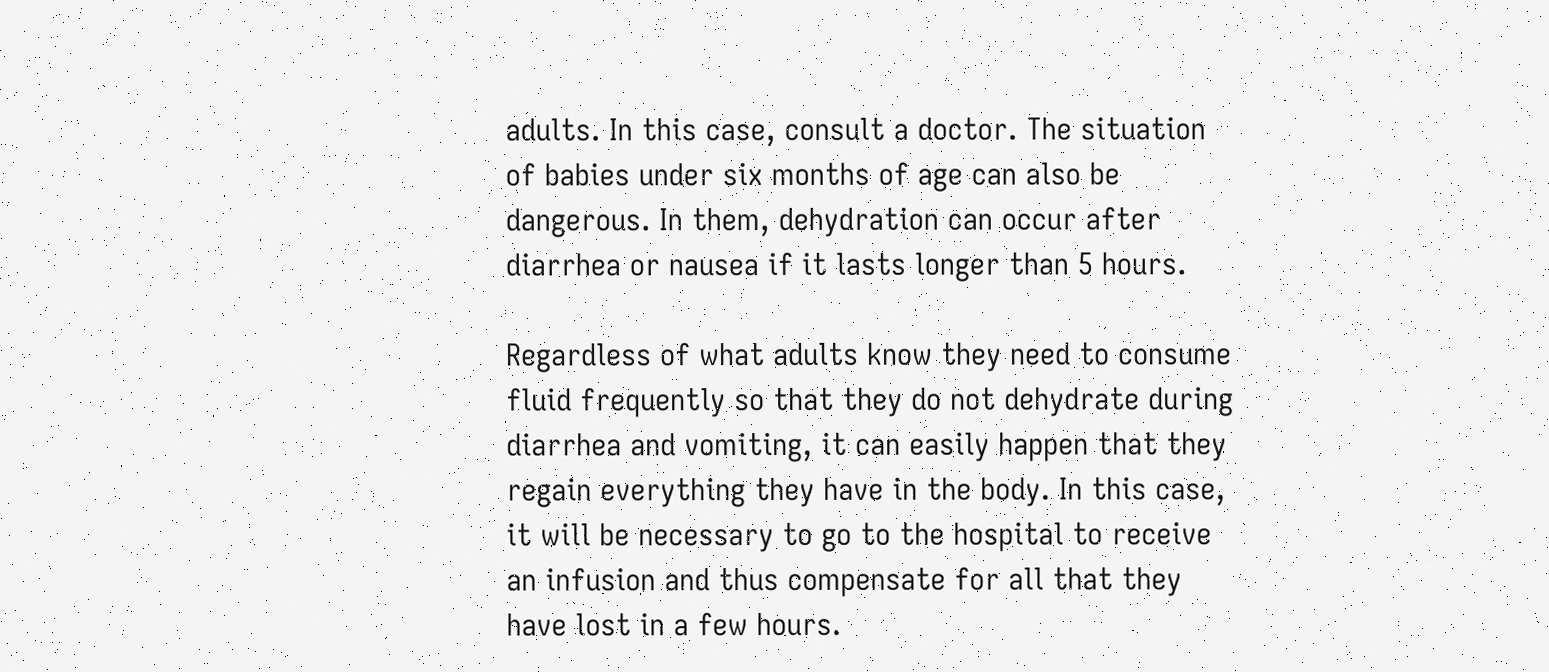adults. In this case, consult a doctor. The situation of babies under six months of age can also be dangerous. In them, dehydration can occur after diarrhea or nausea if it lasts longer than 5 hours.

Regardless of what adults know they need to consume fluid frequently so that they do not dehydrate during diarrhea and vomiting, it can easily happen that they regain everything they have in the body. In this case, it will be necessary to go to the hospital to receive an infusion and thus compensate for all that they have lost in a few hours.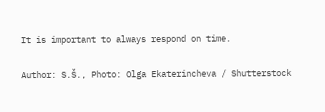It is important to always respond on time.

Author: S.Š., Photo: Olga Ekaterincheva / Shutterstock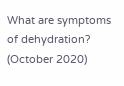What are symptoms of dehydration? (October 2020)